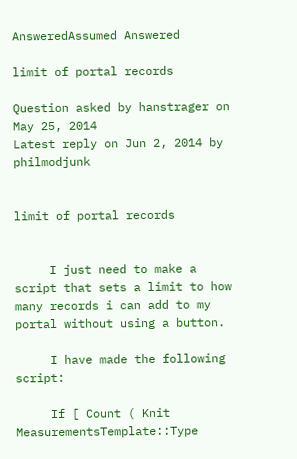AnsweredAssumed Answered

limit of portal records

Question asked by hanstrager on May 25, 2014
Latest reply on Jun 2, 2014 by philmodjunk


limit of portal records


     I just need to make a script that sets a limit to how many records i can add to my portal without using a button.

     I have made the following script:

     If [ Count ( Knit MeasurementsTemplate::Type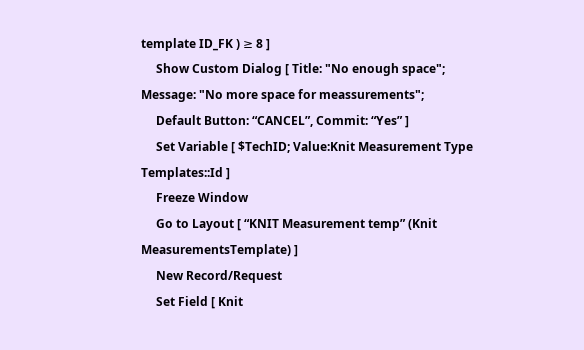template ID_FK ) ≥ 8 ]
     Show Custom Dialog [ Title: "No enough space"; Message: "No more space for meassurements";
     Default Button: “CANCEL”, Commit: “Yes” ]
     Set Variable [ $TechID; Value:Knit Measurement Type Templates::Id ]
     Freeze Window
     Go to Layout [ “KNIT Measurement temp” (Knit MeasurementsTemplate) ]
     New Record/Request
     Set Field [ Knit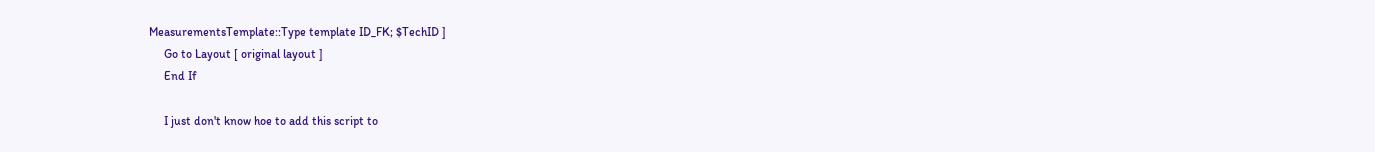MeasurementsTemplate::Type template ID_FK; $TechID ]
     Go to Layout [ original layout ]
     End If

     I just don't know hoe to add this script to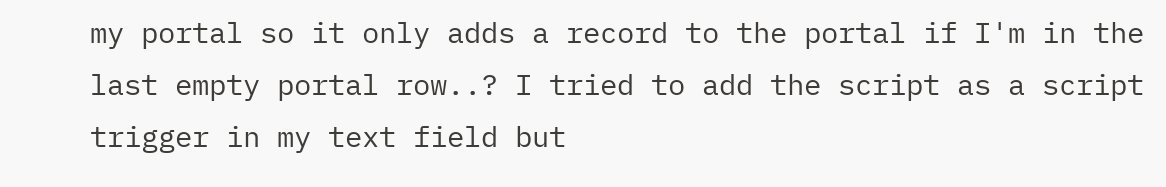my portal so it only adds a record to the portal if I'm in the last empty portal row..? I tried to add the script as a script trigger in my text field but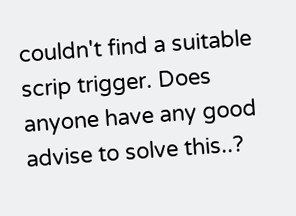couldn't find a suitable scrip trigger. Does anyone have any good advise to solve this..?